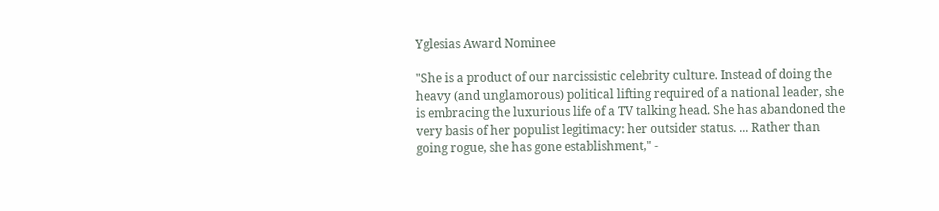Yglesias Award Nominee

"She is a product of our narcissistic celebrity culture. Instead of doing the heavy (and unglamorous) political lifting required of a national leader, she is embracing the luxurious life of a TV talking head. She has abandoned the very basis of her populist legitimacy: her outsider status. ... Rather than going rogue, she has gone establishment," -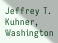Jeffrey T. Kuhner, Washington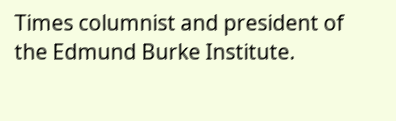Times columnist and president of the Edmund Burke Institute.